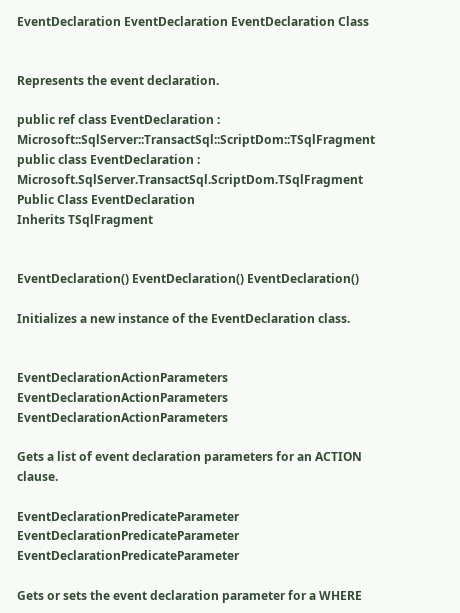EventDeclaration EventDeclaration EventDeclaration Class


Represents the event declaration.

public ref class EventDeclaration : Microsoft::SqlServer::TransactSql::ScriptDom::TSqlFragment
public class EventDeclaration : Microsoft.SqlServer.TransactSql.ScriptDom.TSqlFragment
Public Class EventDeclaration
Inherits TSqlFragment


EventDeclaration() EventDeclaration() EventDeclaration()

Initializes a new instance of the EventDeclaration class.


EventDeclarationActionParameters EventDeclarationActionParameters EventDeclarationActionParameters

Gets a list of event declaration parameters for an ACTION clause.

EventDeclarationPredicateParameter EventDeclarationPredicateParameter EventDeclarationPredicateParameter

Gets or sets the event declaration parameter for a WHERE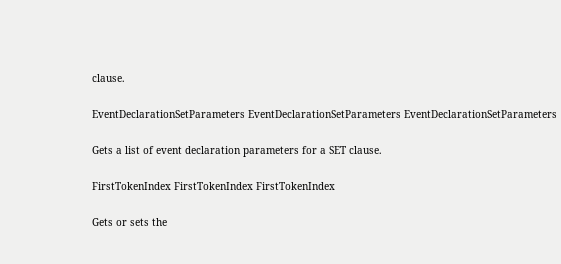clause.

EventDeclarationSetParameters EventDeclarationSetParameters EventDeclarationSetParameters

Gets a list of event declaration parameters for a SET clause.

FirstTokenIndex FirstTokenIndex FirstTokenIndex

Gets or sets the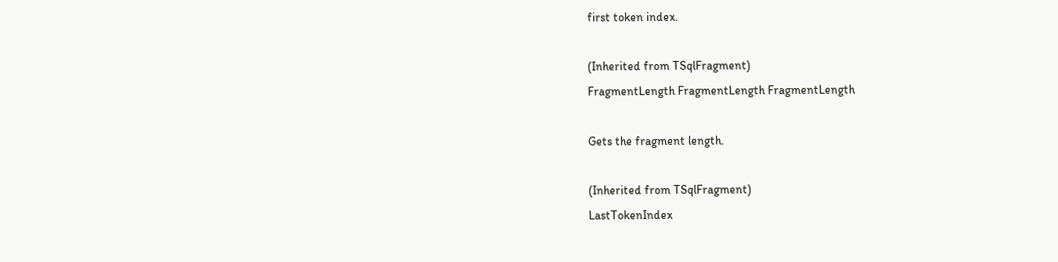first token index.

(Inherited from TSqlFragment)
FragmentLength FragmentLength FragmentLength

Gets the fragment length.

(Inherited from TSqlFragment)
LastTokenIndex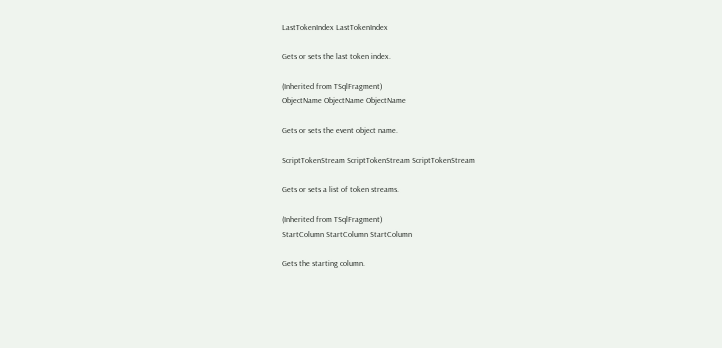LastTokenIndex LastTokenIndex

Gets or sets the last token index.

(Inherited from TSqlFragment)
ObjectName ObjectName ObjectName

Gets or sets the event object name.

ScriptTokenStream ScriptTokenStream ScriptTokenStream

Gets or sets a list of token streams.

(Inherited from TSqlFragment)
StartColumn StartColumn StartColumn

Gets the starting column.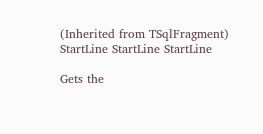(Inherited from TSqlFragment)
StartLine StartLine StartLine

Gets the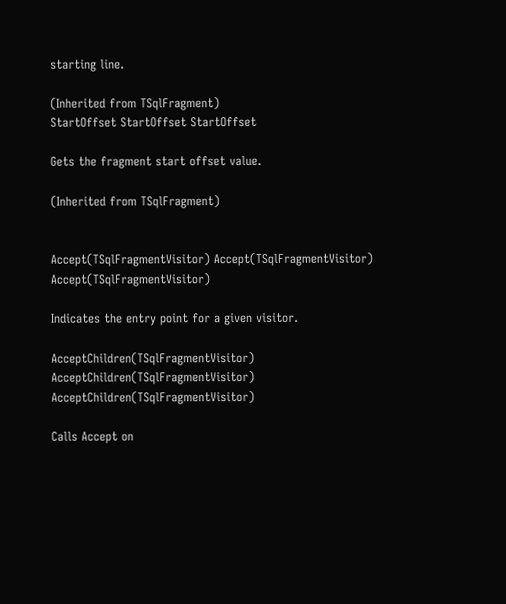starting line.

(Inherited from TSqlFragment)
StartOffset StartOffset StartOffset

Gets the fragment start offset value.

(Inherited from TSqlFragment)


Accept(TSqlFragmentVisitor) Accept(TSqlFragmentVisitor) Accept(TSqlFragmentVisitor)

Indicates the entry point for a given visitor.

AcceptChildren(TSqlFragmentVisitor) AcceptChildren(TSqlFragmentVisitor) AcceptChildren(TSqlFragmentVisitor)

Calls Accept on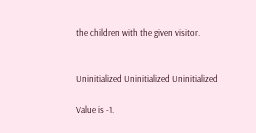the children with the given visitor.


Uninitialized Uninitialized Uninitialized

Value is -1.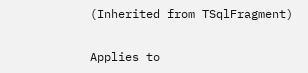(Inherited from TSqlFragment)

Applies to